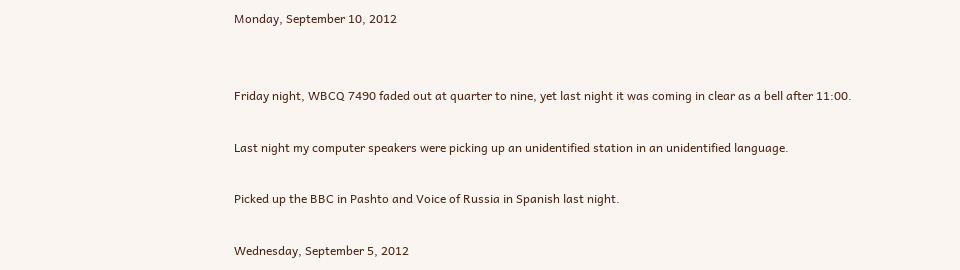Monday, September 10, 2012


Friday night, WBCQ 7490 faded out at quarter to nine, yet last night it was coming in clear as a bell after 11:00.

Last night my computer speakers were picking up an unidentified station in an unidentified language.

Picked up the BBC in Pashto and Voice of Russia in Spanish last night.

Wednesday, September 5, 2012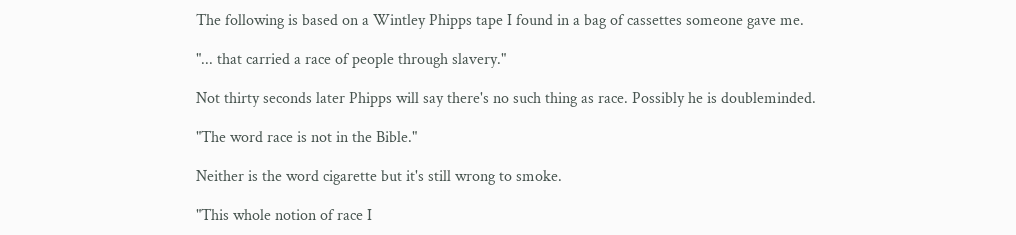The following is based on a Wintley Phipps tape I found in a bag of cassettes someone gave me.

"... that carried a race of people through slavery."

Not thirty seconds later Phipps will say there's no such thing as race. Possibly he is doubleminded.

"The word race is not in the Bible."

Neither is the word cigarette but it's still wrong to smoke.

"This whole notion of race I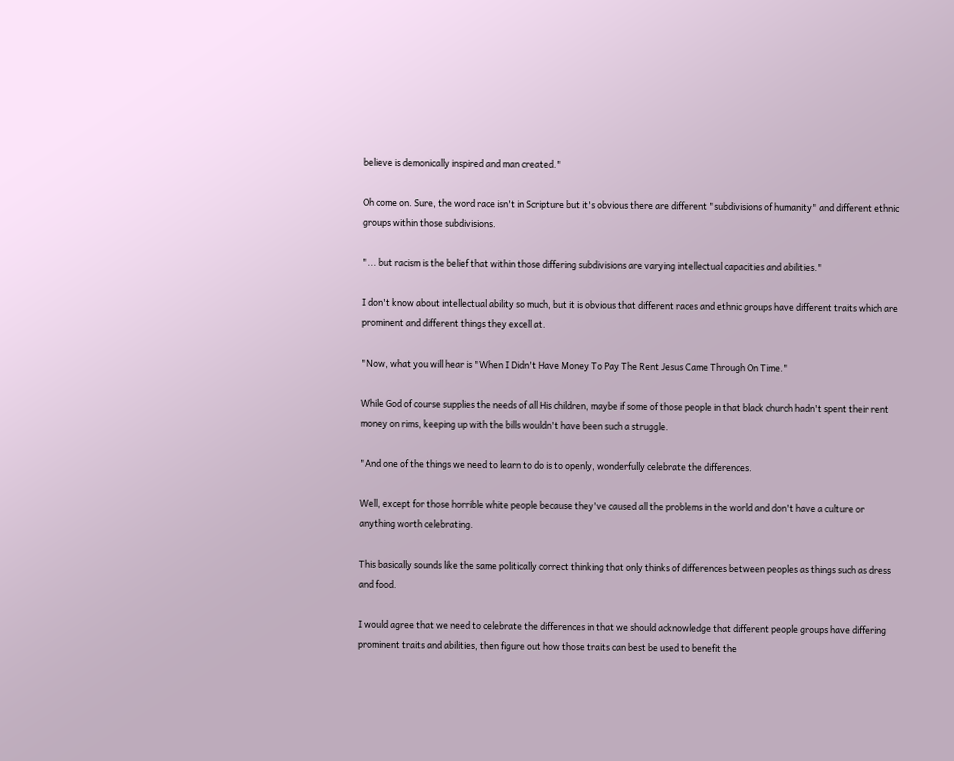believe is demonically inspired and man created."

Oh come on. Sure, the word race isn't in Scripture but it's obvious there are different "subdivisions of humanity" and different ethnic groups within those subdivisions.

"... but racism is the belief that within those differing subdivisions are varying intellectual capacities and abilities."

I don't know about intellectual ability so much, but it is obvious that different races and ethnic groups have different traits which are prominent and different things they excell at.

"Now, what you will hear is "When I Didn't Have Money To Pay The Rent Jesus Came Through On Time."

While God of course supplies the needs of all His children, maybe if some of those people in that black church hadn't spent their rent money on rims, keeping up with the bills wouldn't have been such a struggle.

"And one of the things we need to learn to do is to openly, wonderfully celebrate the differences.

Well, except for those horrible white people because they've caused all the problems in the world and don't have a culture or anything worth celebrating.

This basically sounds like the same politically correct thinking that only thinks of differences between peoples as things such as dress and food.

I would agree that we need to celebrate the differences in that we should acknowledge that different people groups have differing prominent traits and abilities, then figure out how those traits can best be used to benefit the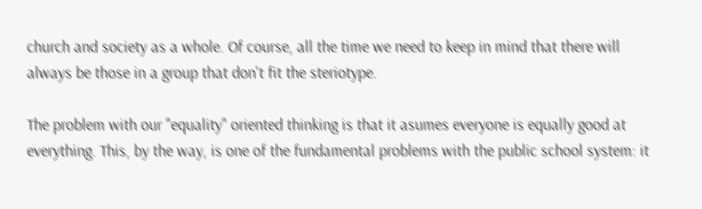church and society as a whole. Of course, all the time we need to keep in mind that there will always be those in a group that don't fit the steriotype.

The problem with our "equality" oriented thinking is that it asumes everyone is equally good at everything. This, by the way, is one of the fundamental problems with the public school system: it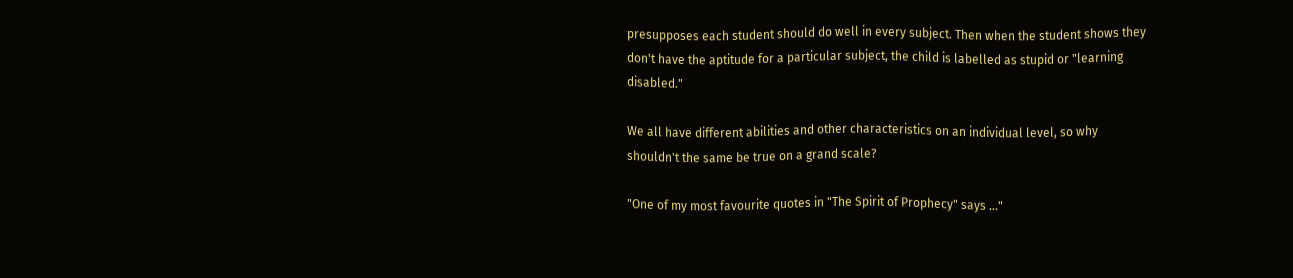presupposes each student should do well in every subject. Then when the student shows they don't have the aptitude for a particular subject, the child is labelled as stupid or "learning disabled."

We all have different abilities and other characteristics on an individual level, so why shouldn't the same be true on a grand scale?

"One of my most favourite quotes in "The Spirit of Prophecy" says ..."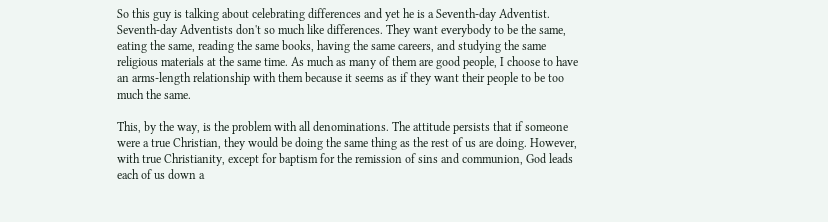So this guy is talking about celebrating differences and yet he is a Seventh-day Adventist. Seventh-day Adventists don't so much like differences. They want everybody to be the same, eating the same, reading the same books, having the same careers, and studying the same religious materials at the same time. As much as many of them are good people, I choose to have an arms-length relationship with them because it seems as if they want their people to be too much the same.

This, by the way, is the problem with all denominations. The attitude persists that if someone were a true Christian, they would be doing the same thing as the rest of us are doing. However, with true Christianity, except for baptism for the remission of sins and communion, God leads each of us down a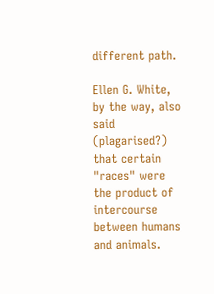different path.

Ellen G. White, by the way, also said (plagarised?) that certain "races" were the product of intercourse between humans and animals.